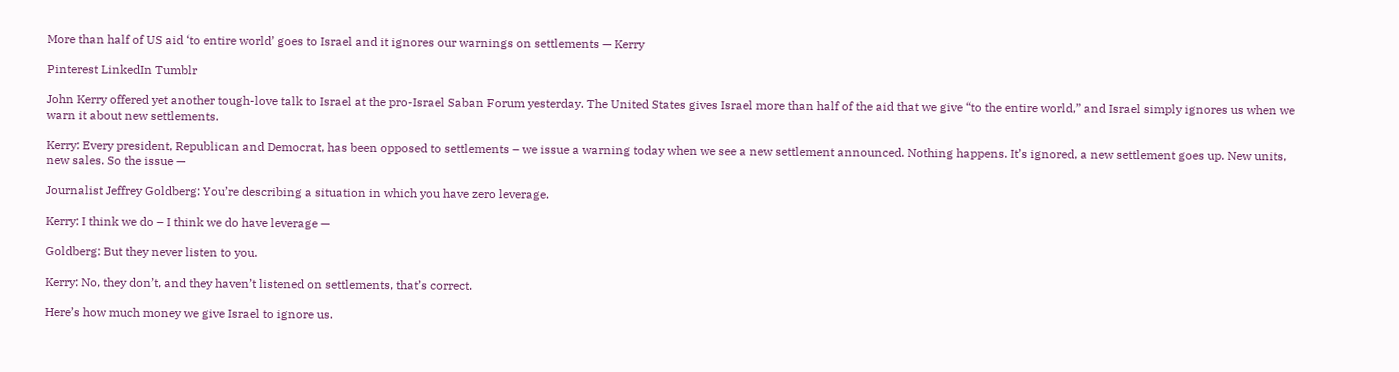More than half of US aid ‘to entire world’ goes to Israel and it ignores our warnings on settlements — Kerry

Pinterest LinkedIn Tumblr

John Kerry offered yet another tough-love talk to Israel at the pro-Israel Saban Forum yesterday. The United States gives Israel more than half of the aid that we give “to the entire world,” and Israel simply ignores us when we warn it about new settlements.

Kerry: Every president, Republican and Democrat, has been opposed to settlements – we issue a warning today when we see a new settlement announced. Nothing happens. It’s ignored, a new settlement goes up. New units, new sales. So the issue —

Journalist Jeffrey Goldberg: You’re describing a situation in which you have zero leverage.

Kerry: I think we do – I think we do have leverage —

Goldberg: But they never listen to you.

Kerry: No, they don’t, and they haven’t listened on settlements, that’s correct.

Here’s how much money we give Israel to ignore us.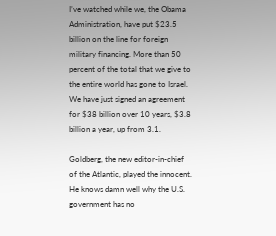I’ve watched while we, the Obama Administration, have put $23.5 billion on the line for foreign military financing. More than 50 percent of the total that we give to the entire world has gone to Israel. We have just signed an agreement for $38 billion over 10 years, $3.8 billion a year, up from 3.1.

Goldberg, the new editor-in-chief of the Atlantic, played the innocent. He knows damn well why the U.S. government has no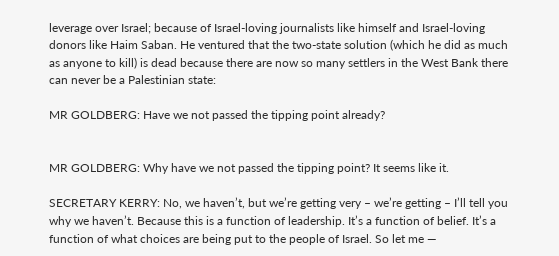leverage over Israel; because of Israel-loving journalists like himself and Israel-loving donors like Haim Saban. He ventured that the two-state solution (which he did as much as anyone to kill) is dead because there are now so many settlers in the West Bank there can never be a Palestinian state:

MR GOLDBERG: Have we not passed the tipping point already?


MR GOLDBERG: Why have we not passed the tipping point? It seems like it.

SECRETARY KERRY: No, we haven’t, but we’re getting very – we’re getting – I’ll tell you why we haven’t. Because this is a function of leadership. It’s a function of belief. It’s a function of what choices are being put to the people of Israel. So let me —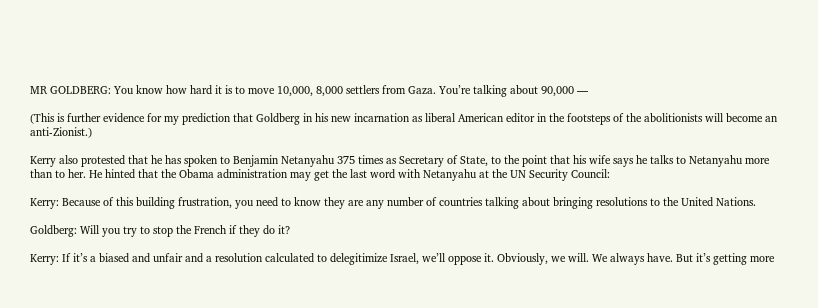MR GOLDBERG: You know how hard it is to move 10,000, 8,000 settlers from Gaza. You’re talking about 90,000 —

(This is further evidence for my prediction that Goldberg in his new incarnation as liberal American editor in the footsteps of the abolitionists will become an anti-Zionist.)

Kerry also protested that he has spoken to Benjamin Netanyahu 375 times as Secretary of State, to the point that his wife says he talks to Netanyahu more than to her. He hinted that the Obama administration may get the last word with Netanyahu at the UN Security Council:

Kerry: Because of this building frustration, you need to know they are any number of countries talking about bringing resolutions to the United Nations.

Goldberg: Will you try to stop the French if they do it?

Kerry: If it’s a biased and unfair and a resolution calculated to delegitimize Israel, we’ll oppose it. Obviously, we will. We always have. But it’s getting more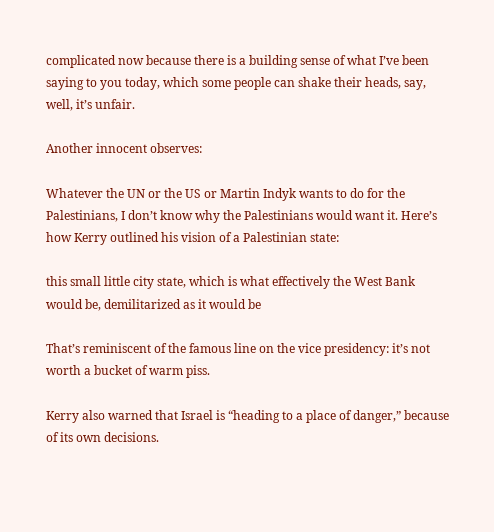complicated now because there is a building sense of what I’ve been saying to you today, which some people can shake their heads, say, well, it’s unfair.

Another innocent observes:

Whatever the UN or the US or Martin Indyk wants to do for the Palestinians, I don’t know why the Palestinians would want it. Here’s how Kerry outlined his vision of a Palestinian state:

this small little city state, which is what effectively the West Bank would be, demilitarized as it would be

That’s reminiscent of the famous line on the vice presidency: it’s not worth a bucket of warm piss.

Kerry also warned that Israel is “heading to a place of danger,” because of its own decisions.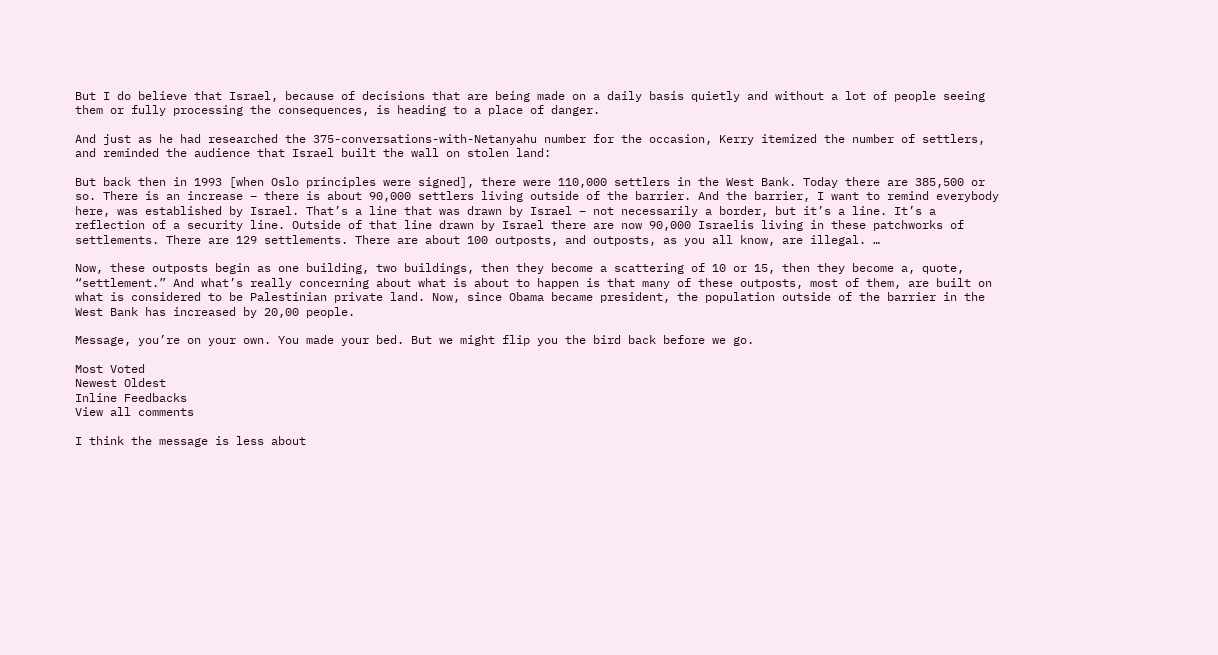But I do believe that Israel, because of decisions that are being made on a daily basis quietly and without a lot of people seeing them or fully processing the consequences, is heading to a place of danger.

And just as he had researched the 375-conversations-with-Netanyahu number for the occasion, Kerry itemized the number of settlers, and reminded the audience that Israel built the wall on stolen land:

But back then in 1993 [when Oslo principles were signed], there were 110,000 settlers in the West Bank. Today there are 385,500 or so. There is an increase – there is about 90,000 settlers living outside of the barrier. And the barrier, I want to remind everybody here, was established by Israel. That’s a line that was drawn by Israel – not necessarily a border, but it’s a line. It’s a reflection of a security line. Outside of that line drawn by Israel there are now 90,000 Israelis living in these patchworks of settlements. There are 129 settlements. There are about 100 outposts, and outposts, as you all know, are illegal. …

Now, these outposts begin as one building, two buildings, then they become a scattering of 10 or 15, then they become a, quote, “settlement.” And what’s really concerning about what is about to happen is that many of these outposts, most of them, are built on what is considered to be Palestinian private land. Now, since Obama became president, the population outside of the barrier in the West Bank has increased by 20,00 people.

Message, you’re on your own. You made your bed. But we might flip you the bird back before we go.

Most Voted
Newest Oldest
Inline Feedbacks
View all comments

I think the message is less about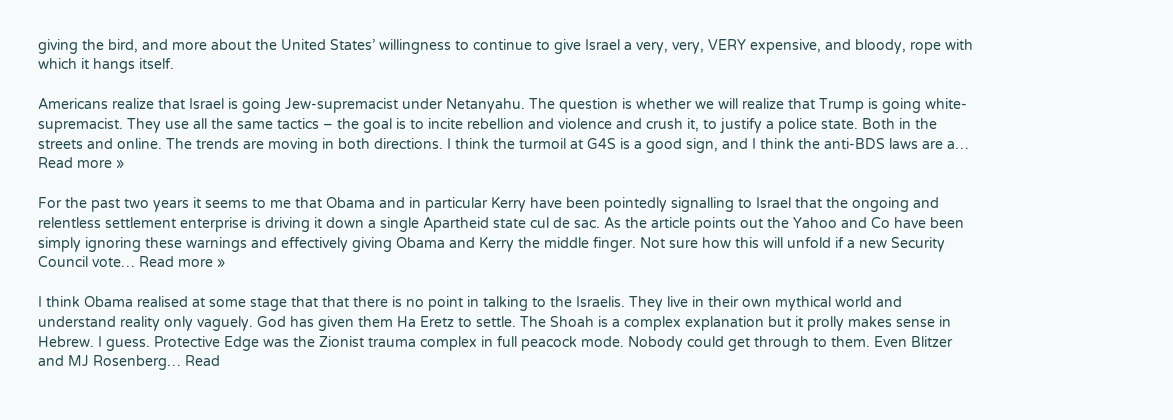giving the bird, and more about the United States’ willingness to continue to give Israel a very, very, VERY expensive, and bloody, rope with which it hangs itself.

Americans realize that Israel is going Jew-supremacist under Netanyahu. The question is whether we will realize that Trump is going white-supremacist. They use all the same tactics – the goal is to incite rebellion and violence and crush it, to justify a police state. Both in the streets and online. The trends are moving in both directions. I think the turmoil at G4S is a good sign, and I think the anti-BDS laws are a… Read more »

For the past two years it seems to me that Obama and in particular Kerry have been pointedly signalling to Israel that the ongoing and relentless settlement enterprise is driving it down a single Apartheid state cul de sac. As the article points out the Yahoo and Co have been simply ignoring these warnings and effectively giving Obama and Kerry the middle finger. Not sure how this will unfold if a new Security Council vote… Read more »

I think Obama realised at some stage that that there is no point in talking to the Israelis. They live in their own mythical world and understand reality only vaguely. God has given them Ha Eretz to settle. The Shoah is a complex explanation but it prolly makes sense in Hebrew. I guess. Protective Edge was the Zionist trauma complex in full peacock mode. Nobody could get through to them. Even Blitzer and MJ Rosenberg… Read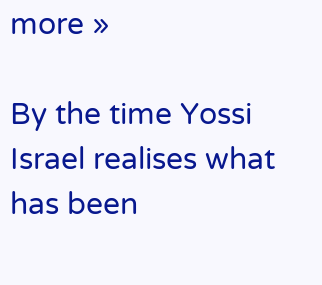more »

By the time Yossi Israel realises what has been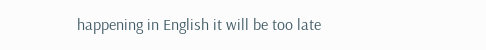happening in English it will be too late